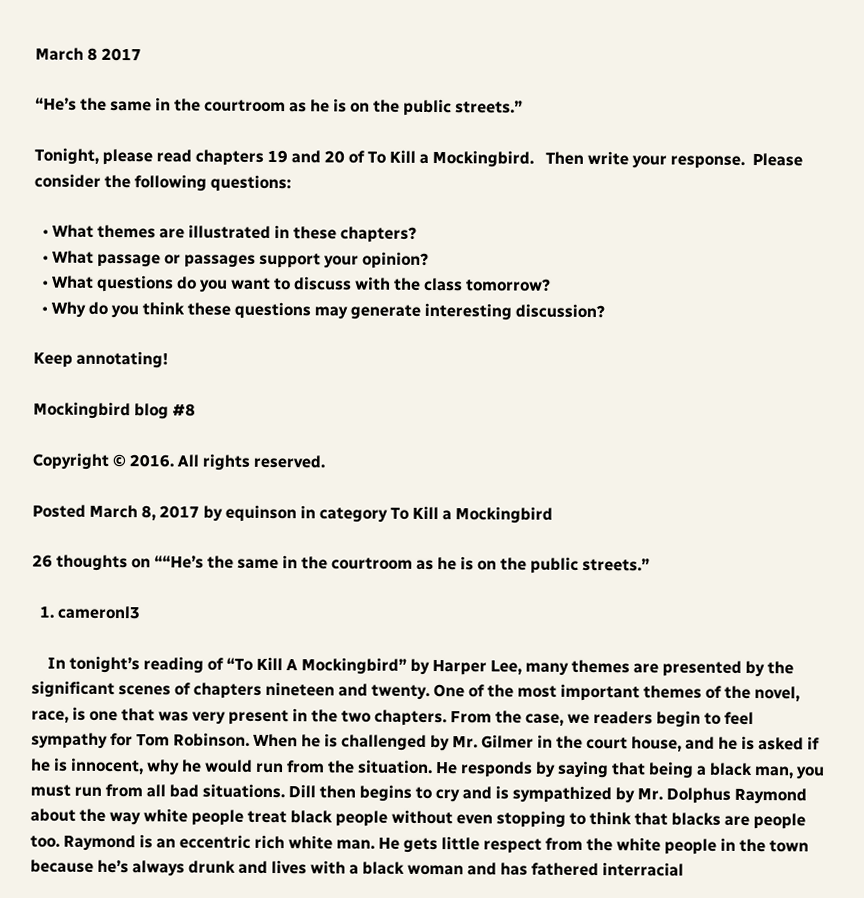March 8 2017

“He’s the same in the courtroom as he is on the public streets.”

Tonight, please read chapters 19 and 20 of To Kill a Mockingbird.   Then write your response.  Please consider the following questions:

  • What themes are illustrated in these chapters?
  • What passage or passages support your opinion?
  • What questions do you want to discuss with the class tomorrow?
  • Why do you think these questions may generate interesting discussion?

Keep annotating!

Mockingbird blog #8

Copyright © 2016. All rights reserved.

Posted March 8, 2017 by equinson in category To Kill a Mockingbird

26 thoughts on ““He’s the same in the courtroom as he is on the public streets.”

  1. cameronl3

    In tonight’s reading of “To Kill A Mockingbird” by Harper Lee, many themes are presented by the significant scenes of chapters nineteen and twenty. One of the most important themes of the novel, race, is one that was very present in the two chapters. From the case, we readers begin to feel sympathy for Tom Robinson. When he is challenged by Mr. Gilmer in the court house, and he is asked if he is innocent, why he would run from the situation. He responds by saying that being a black man, you must run from all bad situations. Dill then begins to cry and is sympathized by Mr. Dolphus Raymond about the way white people treat black people without even stopping to think that blacks are people too. Raymond is an eccentric rich white man. He gets little respect from the white people in the town because he’s always drunk and lives with a black woman and has fathered interracial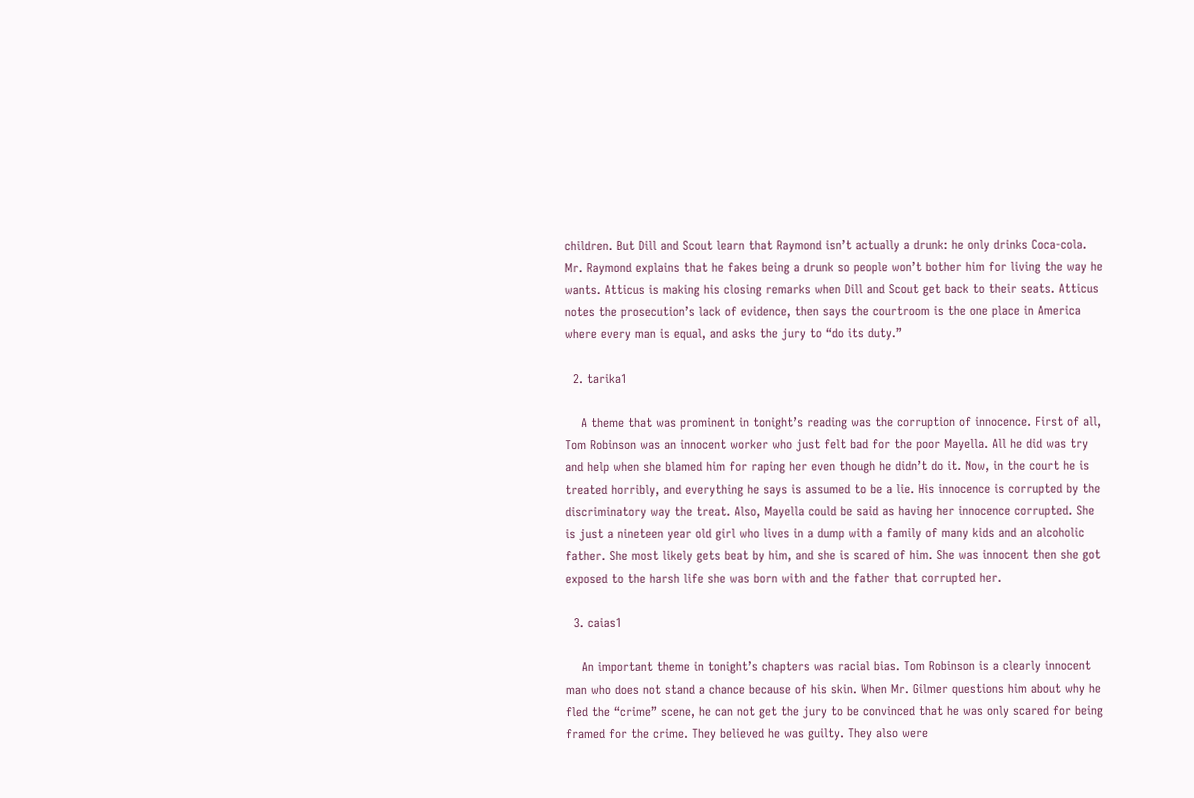children. But Dill and Scout learn that Raymond isn’t actually a drunk: he only drinks Coca-cola. Mr. Raymond explains that he fakes being a drunk so people won’t bother him for living the way he wants. Atticus is making his closing remarks when Dill and Scout get back to their seats. Atticus notes the prosecution’s lack of evidence, then says the courtroom is the one place in America where every man is equal, and asks the jury to “do its duty.”

  2. tarika1

    A theme that was prominent in tonight’s reading was the corruption of innocence. First of all, Tom Robinson was an innocent worker who just felt bad for the poor Mayella. All he did was try and help when she blamed him for raping her even though he didn’t do it. Now, in the court he is treated horribly, and everything he says is assumed to be a lie. His innocence is corrupted by the discriminatory way the treat. Also, Mayella could be said as having her innocence corrupted. She is just a nineteen year old girl who lives in a dump with a family of many kids and an alcoholic father. She most likely gets beat by him, and she is scared of him. She was innocent then she got exposed to the harsh life she was born with and the father that corrupted her.

  3. caias1

    An important theme in tonight’s chapters was racial bias. Tom Robinson is a clearly innocent man who does not stand a chance because of his skin. When Mr. Gilmer questions him about why he fled the “crime” scene, he can not get the jury to be convinced that he was only scared for being framed for the crime. They believed he was guilty. They also were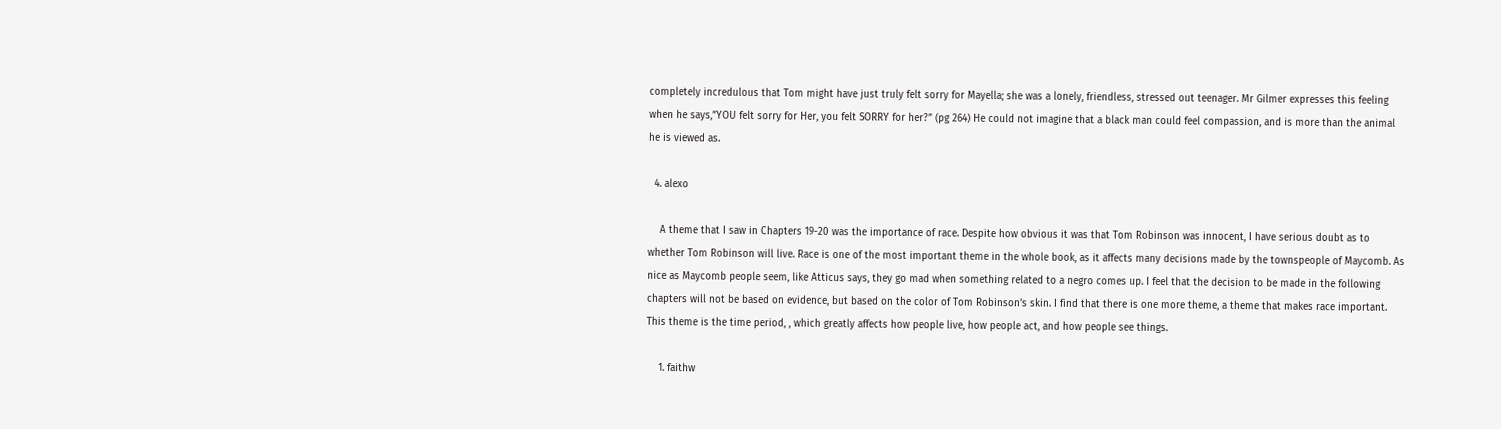completely incredulous that Tom might have just truly felt sorry for Mayella; she was a lonely, friendless, stressed out teenager. Mr Gilmer expresses this feeling when he says,”YOU felt sorry for Her, you felt SORRY for her?” (pg 264) He could not imagine that a black man could feel compassion, and is more than the animal he is viewed as.

  4. alexo

    A theme that I saw in Chapters 19-20 was the importance of race. Despite how obvious it was that Tom Robinson was innocent, I have serious doubt as to whether Tom Robinson will live. Race is one of the most important theme in the whole book, as it affects many decisions made by the townspeople of Maycomb. As nice as Maycomb people seem, like Atticus says, they go mad when something related to a negro comes up. I feel that the decision to be made in the following chapters will not be based on evidence, but based on the color of Tom Robinson’s skin. I find that there is one more theme, a theme that makes race important. This theme is the time period, , which greatly affects how people live, how people act, and how people see things.

    1. faithw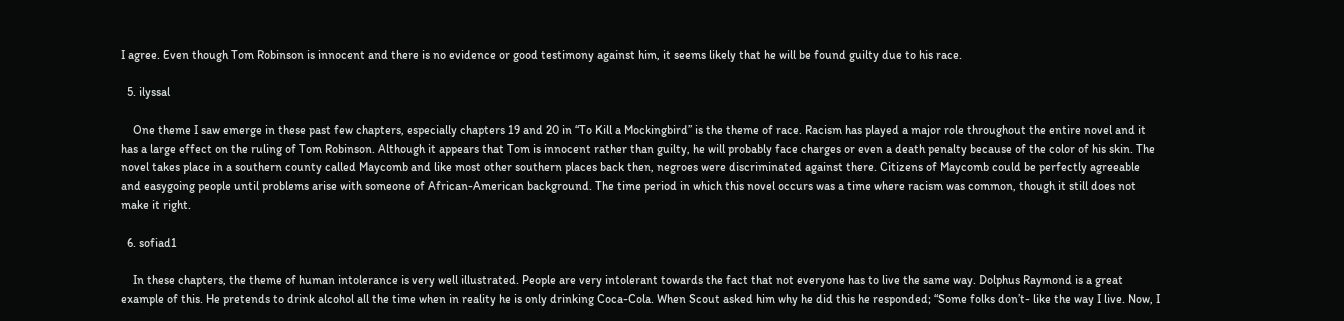I agree. Even though Tom Robinson is innocent and there is no evidence or good testimony against him, it seems likely that he will be found guilty due to his race.

  5. ilyssal

    One theme I saw emerge in these past few chapters, especially chapters 19 and 20 in “To Kill a Mockingbird” is the theme of race. Racism has played a major role throughout the entire novel and it has a large effect on the ruling of Tom Robinson. Although it appears that Tom is innocent rather than guilty, he will probably face charges or even a death penalty because of the color of his skin. The novel takes place in a southern county called Maycomb and like most other southern places back then, negroes were discriminated against there. Citizens of Maycomb could be perfectly agreeable and easygoing people until problems arise with someone of African-American background. The time period in which this novel occurs was a time where racism was common, though it still does not make it right.

  6. sofiad1

    In these chapters, the theme of human intolerance is very well illustrated. People are very intolerant towards the fact that not everyone has to live the same way. Dolphus Raymond is a great example of this. He pretends to drink alcohol all the time when in reality he is only drinking Coca-Cola. When Scout asked him why he did this he responded; “Some folks don’t- like the way I live. Now, I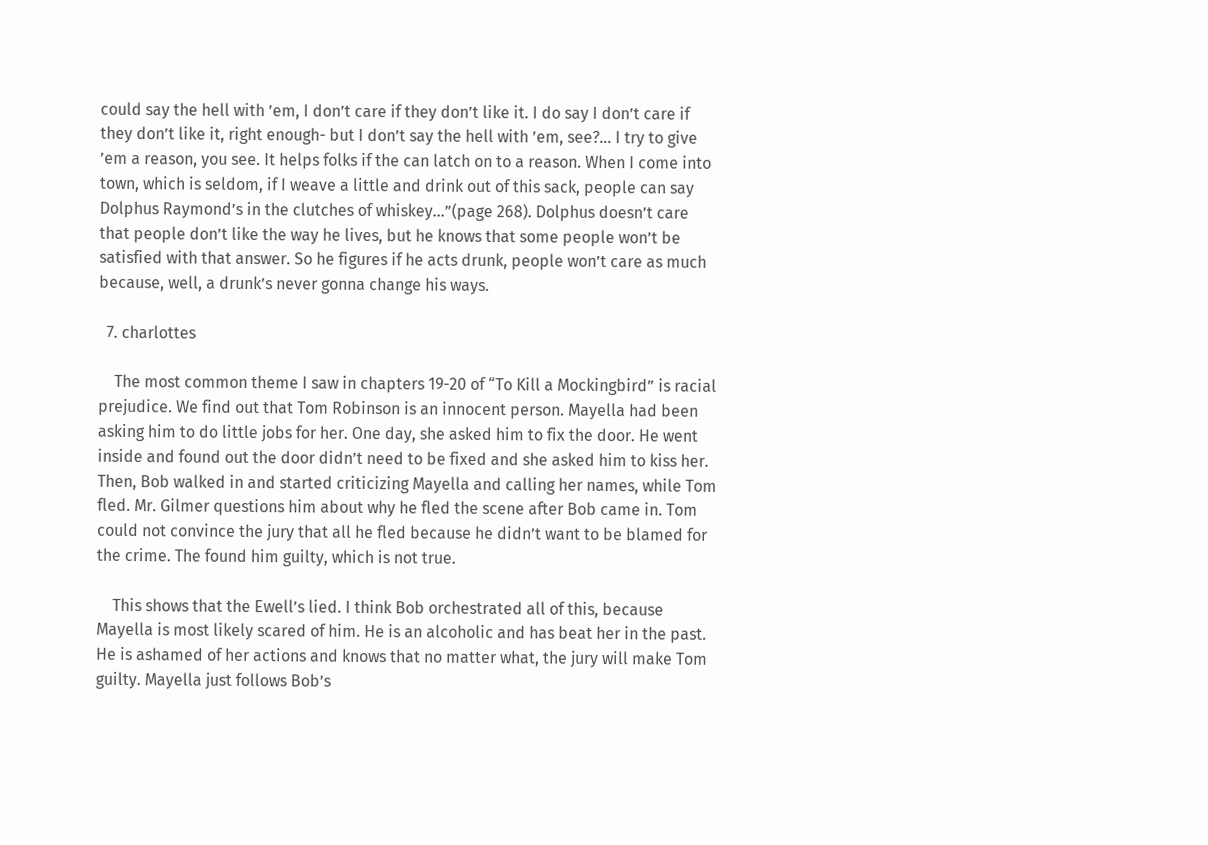could say the hell with ’em, I don’t care if they don’t like it. I do say I don’t care if they don’t like it, right enough- but I don’t say the hell with ’em, see?… I try to give ’em a reason, you see. It helps folks if the can latch on to a reason. When I come into town, which is seldom, if I weave a little and drink out of this sack, people can say Dolphus Raymond’s in the clutches of whiskey…”(page 268). Dolphus doesn’t care that people don’t like the way he lives, but he knows that some people won’t be satisfied with that answer. So he figures if he acts drunk, people won’t care as much because, well, a drunk’s never gonna change his ways.

  7. charlottes

    The most common theme I saw in chapters 19-20 of “To Kill a Mockingbird” is racial prejudice. We find out that Tom Robinson is an innocent person. Mayella had been asking him to do little jobs for her. One day, she asked him to fix the door. He went inside and found out the door didn’t need to be fixed and she asked him to kiss her. Then, Bob walked in and started criticizing Mayella and calling her names, while Tom fled. Mr. Gilmer questions him about why he fled the scene after Bob came in. Tom could not convince the jury that all he fled because he didn’t want to be blamed for the crime. The found him guilty, which is not true.

    This shows that the Ewell’s lied. I think Bob orchestrated all of this, because Mayella is most likely scared of him. He is an alcoholic and has beat her in the past. He is ashamed of her actions and knows that no matter what, the jury will make Tom guilty. Mayella just follows Bob’s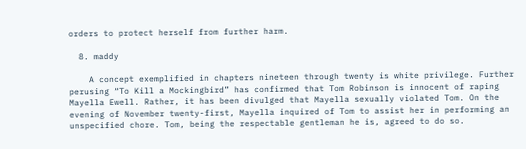orders to protect herself from further harm.

  8. maddy

    A concept exemplified in chapters nineteen through twenty is white privilege. Further perusing “To Kill a Mockingbird” has confirmed that Tom Robinson is innocent of raping Mayella Ewell. Rather, it has been divulged that Mayella sexually violated Tom. On the evening of November twenty-first, Mayella inquired of Tom to assist her in performing an unspecified chore. Tom, being the respectable gentleman he is, agreed to do so.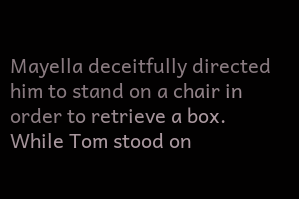Mayella deceitfully directed him to stand on a chair in order to retrieve a box. While Tom stood on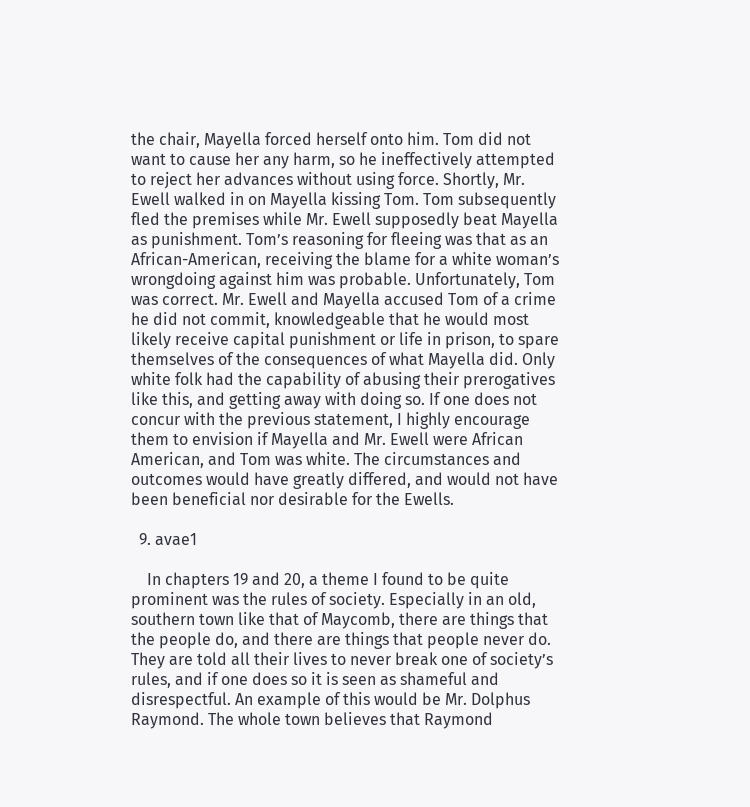the chair, Mayella forced herself onto him. Tom did not want to cause her any harm, so he ineffectively attempted to reject her advances without using force. Shortly, Mr. Ewell walked in on Mayella kissing Tom. Tom subsequently fled the premises while Mr. Ewell supposedly beat Mayella as punishment. Tom’s reasoning for fleeing was that as an African-American, receiving the blame for a white woman’s wrongdoing against him was probable. Unfortunately, Tom was correct. Mr. Ewell and Mayella accused Tom of a crime he did not commit, knowledgeable that he would most likely receive capital punishment or life in prison, to spare themselves of the consequences of what Mayella did. Only white folk had the capability of abusing their prerogatives like this, and getting away with doing so. If one does not concur with the previous statement, I highly encourage them to envision if Mayella and Mr. Ewell were African American, and Tom was white. The circumstances and outcomes would have greatly differed, and would not have been beneficial nor desirable for the Ewells.

  9. avae1

    In chapters 19 and 20, a theme I found to be quite prominent was the rules of society. Especially in an old, southern town like that of Maycomb, there are things that the people do, and there are things that people never do. They are told all their lives to never break one of society’s rules, and if one does so it is seen as shameful and disrespectful. An example of this would be Mr. Dolphus Raymond. The whole town believes that Raymond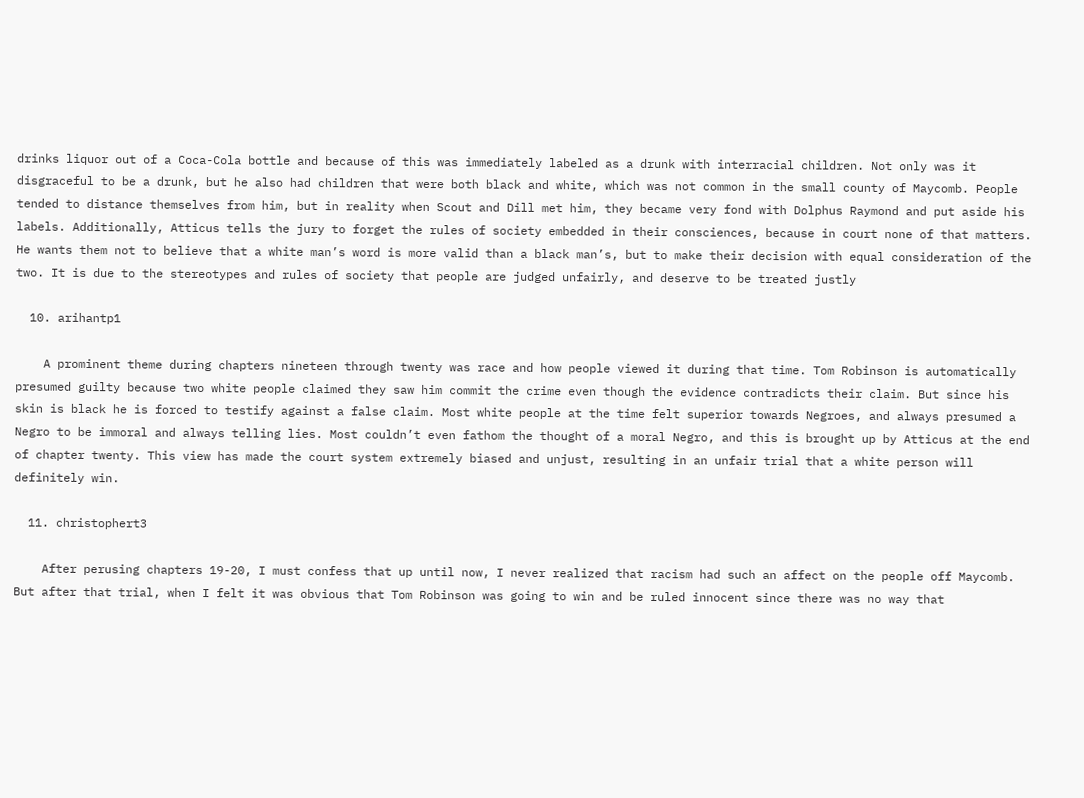drinks liquor out of a Coca-Cola bottle and because of this was immediately labeled as a drunk with interracial children. Not only was it disgraceful to be a drunk, but he also had children that were both black and white, which was not common in the small county of Maycomb. People tended to distance themselves from him, but in reality when Scout and Dill met him, they became very fond with Dolphus Raymond and put aside his labels. Additionally, Atticus tells the jury to forget the rules of society embedded in their consciences, because in court none of that matters. He wants them not to believe that a white man’s word is more valid than a black man’s, but to make their decision with equal consideration of the two. It is due to the stereotypes and rules of society that people are judged unfairly, and deserve to be treated justly

  10. arihantp1

    A prominent theme during chapters nineteen through twenty was race and how people viewed it during that time. Tom Robinson is automatically presumed guilty because two white people claimed they saw him commit the crime even though the evidence contradicts their claim. But since his skin is black he is forced to testify against a false claim. Most white people at the time felt superior towards Negroes, and always presumed a Negro to be immoral and always telling lies. Most couldn’t even fathom the thought of a moral Negro, and this is brought up by Atticus at the end of chapter twenty. This view has made the court system extremely biased and unjust, resulting in an unfair trial that a white person will definitely win.

  11. christophert3

    After perusing chapters 19-20, I must confess that up until now, I never realized that racism had such an affect on the people off Maycomb. But after that trial, when I felt it was obvious that Tom Robinson was going to win and be ruled innocent since there was no way that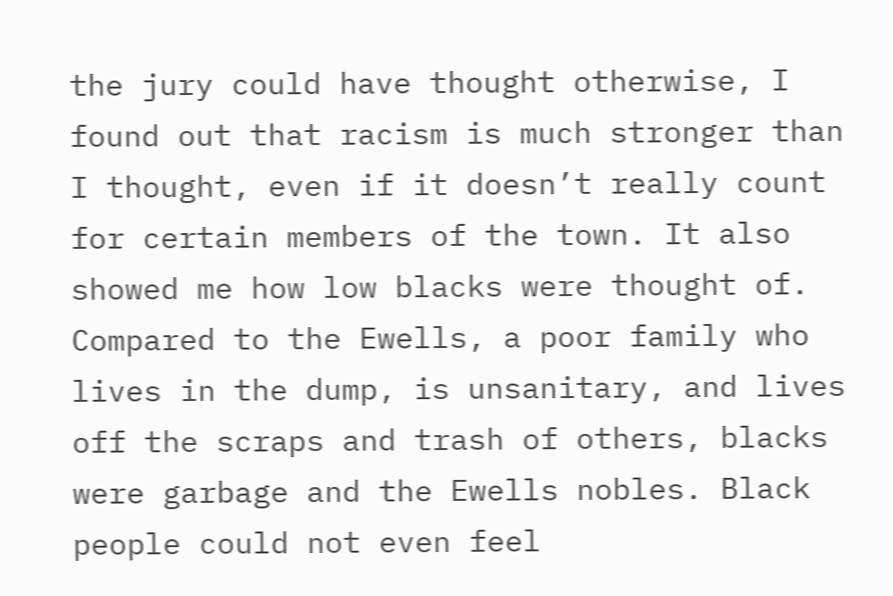the jury could have thought otherwise, I found out that racism is much stronger than I thought, even if it doesn’t really count for certain members of the town. It also showed me how low blacks were thought of. Compared to the Ewells, a poor family who lives in the dump, is unsanitary, and lives off the scraps and trash of others, blacks were garbage and the Ewells nobles. Black people could not even feel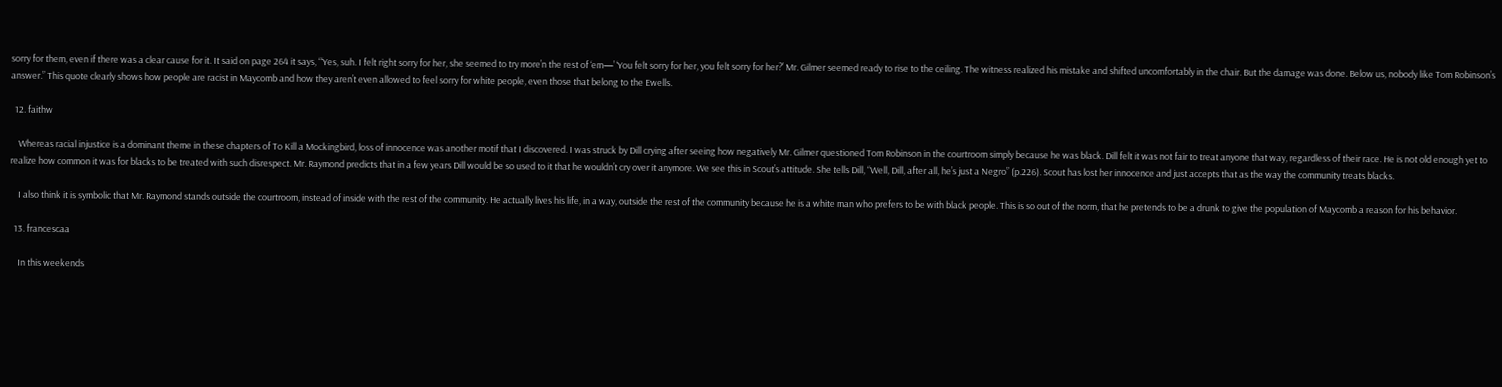sorry for them, even if there was a clear cause for it. It said on page 264 it says, “‘Yes, suh. I felt right sorry for her, she seemed to try more’n the rest of ‘em—’ ‘You felt sorry for her, you felt sorry for her?’ Mr. Gilmer seemed ready to rise to the ceiling. The witness realized his mistake and shifted uncomfortably in the chair. But the damage was done. Below us, nobody like Tom Robinson’s answer.” This quote clearly shows how people are racist in Maycomb and how they aren’t even allowed to feel sorry for white people, even those that belong to the Ewells.

  12. faithw

    Whereas racial injustice is a dominant theme in these chapters of To Kill a Mockingbird, loss of innocence was another motif that I discovered. I was struck by Dill crying after seeing how negatively Mr. Gilmer questioned Tom Robinson in the courtroom simply because he was black. Dill felt it was not fair to treat anyone that way, regardless of their race. He is not old enough yet to realize how common it was for blacks to be treated with such disrespect. Mr. Raymond predicts that in a few years Dill would be so used to it that he wouldn’t cry over it anymore. We see this in Scout’s attitude. She tells Dill, “Well, Dill, after all, he’s just a Negro” (p.226). Scout has lost her innocence and just accepts that as the way the community treats blacks.

    I also think it is symbolic that Mr. Raymond stands outside the courtroom, instead of inside with the rest of the community. He actually lives his life, in a way, outside the rest of the community because he is a white man who prefers to be with black people. This is so out of the norm, that he pretends to be a drunk to give the population of Maycomb a reason for his behavior.

  13. francescaa

    In this weekends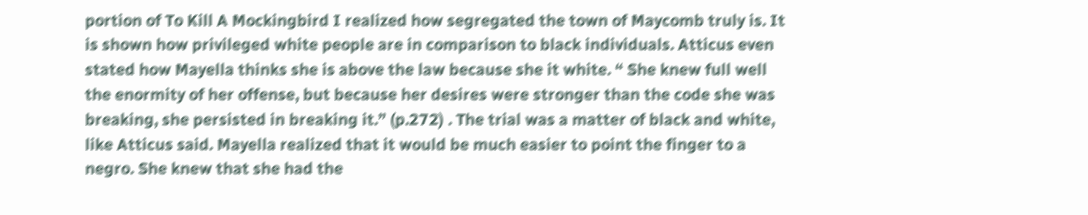portion of To Kill A Mockingbird I realized how segregated the town of Maycomb truly is. It is shown how privileged white people are in comparison to black individuals. Atticus even stated how Mayella thinks she is above the law because she it white. “ She knew full well the enormity of her offense, but because her desires were stronger than the code she was breaking, she persisted in breaking it.” (p.272) . The trial was a matter of black and white, like Atticus said. Mayella realized that it would be much easier to point the finger to a negro. She knew that she had the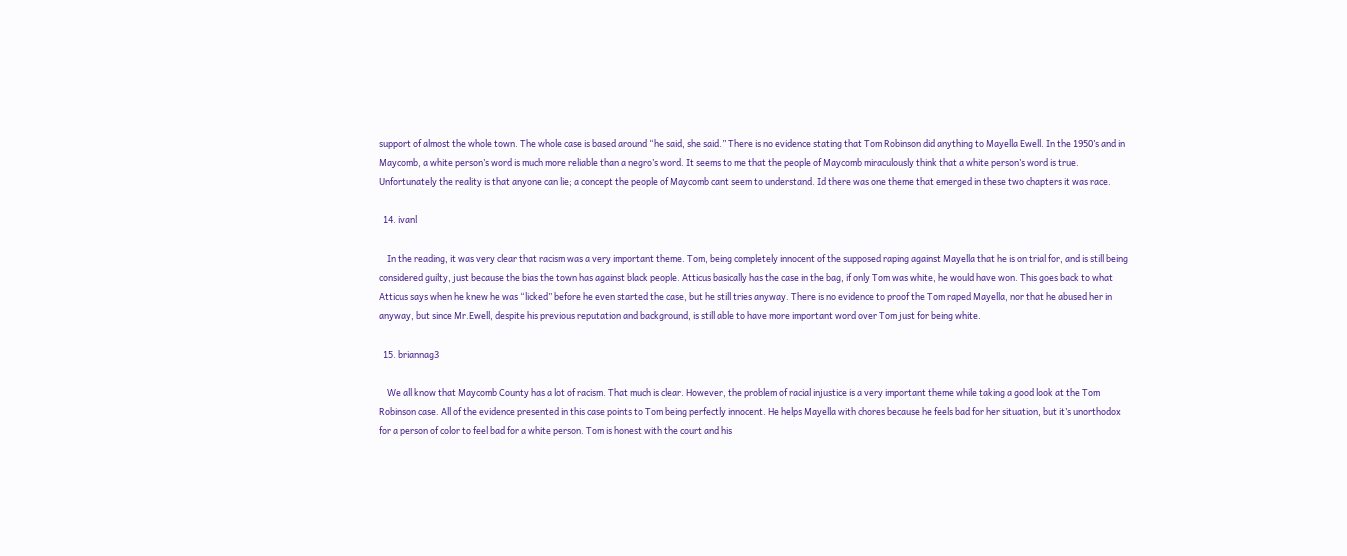support of almost the whole town. The whole case is based around “he said, she said.” There is no evidence stating that Tom Robinson did anything to Mayella Ewell. In the 1950’s and in Maycomb, a white person’s word is much more reliable than a negro’s word. It seems to me that the people of Maycomb miraculously think that a white person’s word is true. Unfortunately the reality is that anyone can lie; a concept the people of Maycomb cant seem to understand. Id there was one theme that emerged in these two chapters it was race.

  14. ivanl

    In the reading, it was very clear that racism was a very important theme. Tom, being completely innocent of the supposed raping against Mayella that he is on trial for, and is still being considered guilty, just because the bias the town has against black people. Atticus basically has the case in the bag, if only Tom was white, he would have won. This goes back to what Atticus says when he knew he was “licked” before he even started the case, but he still tries anyway. There is no evidence to proof the Tom raped Mayella, nor that he abused her in anyway, but since Mr.Ewell, despite his previous reputation and background, is still able to have more important word over Tom just for being white.

  15. briannag3

    We all know that Maycomb County has a lot of racism. That much is clear. However, the problem of racial injustice is a very important theme while taking a good look at the Tom Robinson case. All of the evidence presented in this case points to Tom being perfectly innocent. He helps Mayella with chores because he feels bad for her situation, but it’s unorthodox for a person of color to feel bad for a white person. Tom is honest with the court and his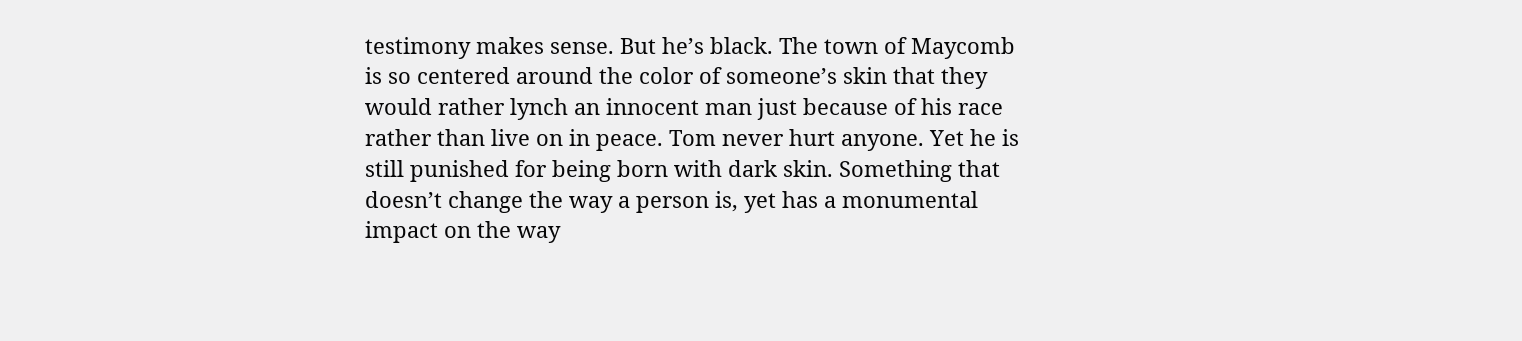testimony makes sense. But he’s black. The town of Maycomb is so centered around the color of someone’s skin that they would rather lynch an innocent man just because of his race rather than live on in peace. Tom never hurt anyone. Yet he is still punished for being born with dark skin. Something that doesn’t change the way a person is, yet has a monumental impact on the way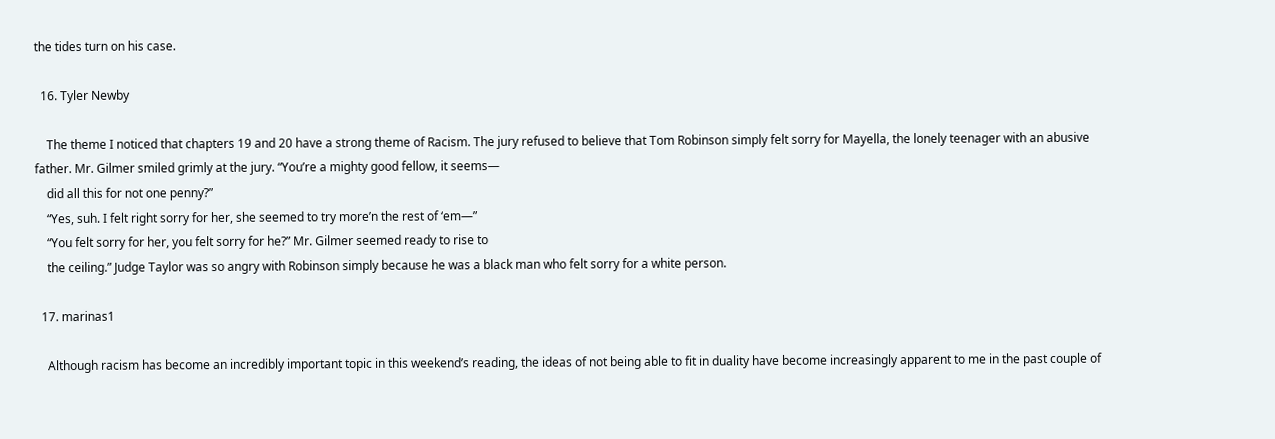the tides turn on his case.

  16. Tyler Newby

    The theme I noticed that chapters 19 and 20 have a strong theme of Racism. The jury refused to believe that Tom Robinson simply felt sorry for Mayella, the lonely teenager with an abusive father. Mr. Gilmer smiled grimly at the jury. “You’re a mighty good fellow, it seems—
    did all this for not one penny?”
    “Yes, suh. I felt right sorry for her, she seemed to try more’n the rest of ‘em—”
    “You felt sorry for her, you felt sorry for he?” Mr. Gilmer seemed ready to rise to
    the ceiling.” Judge Taylor was so angry with Robinson simply because he was a black man who felt sorry for a white person.

  17. marinas1

    Although racism has become an incredibly important topic in this weekend’s reading, the ideas of not being able to fit in duality have become increasingly apparent to me in the past couple of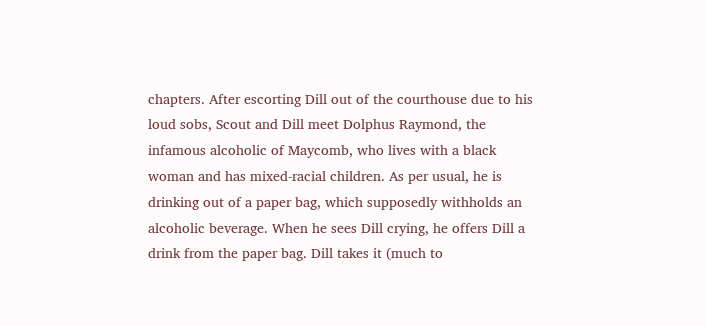chapters. After escorting Dill out of the courthouse due to his loud sobs, Scout and Dill meet Dolphus Raymond, the infamous alcoholic of Maycomb, who lives with a black woman and has mixed-racial children. As per usual, he is drinking out of a paper bag, which supposedly withholds an alcoholic beverage. When he sees Dill crying, he offers Dill a drink from the paper bag. Dill takes it (much to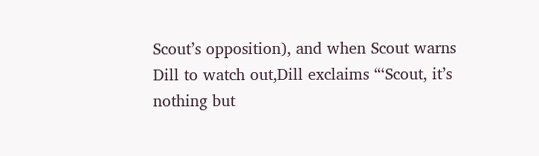Scout’s opposition), and when Scout warns Dill to watch out,Dill exclaims “‘Scout, it’s nothing but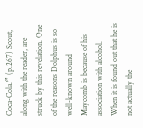Coca-Cola.'” (p.267) Scout, along with the reader, are struck by this revelation. One of the reasons Dolphus is so well-known around Maycomb is because of his association with alcohol. When it is found out that he is not actually the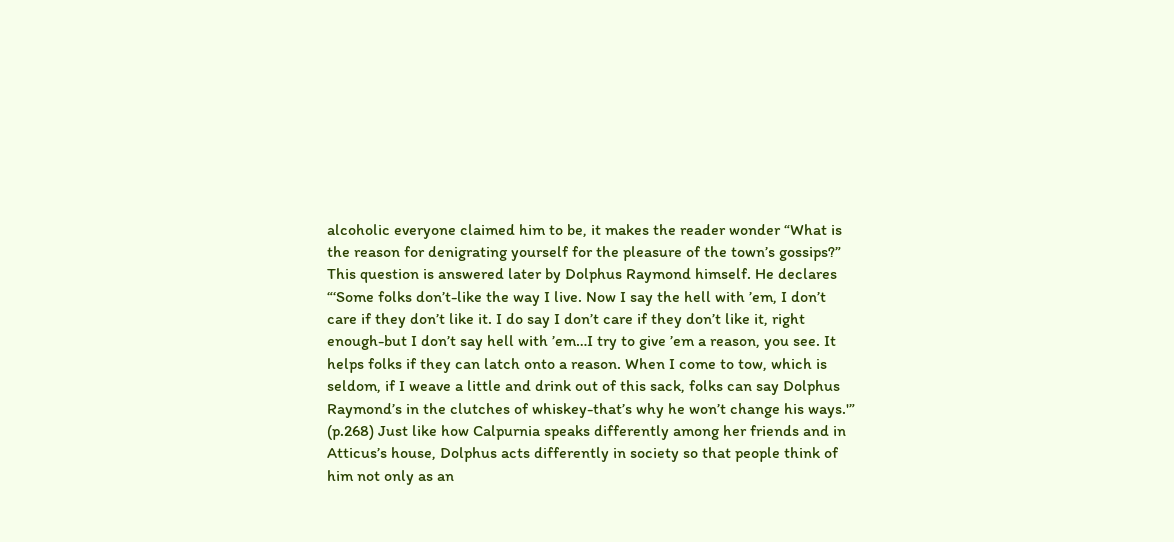alcoholic everyone claimed him to be, it makes the reader wonder “What is the reason for denigrating yourself for the pleasure of the town’s gossips?” This question is answered later by Dolphus Raymond himself. He declares “‘Some folks don’t-like the way I live. Now I say the hell with ’em, I don’t care if they don’t like it. I do say I don’t care if they don’t like it, right enough-but I don’t say hell with ’em…I try to give ’em a reason, you see. It helps folks if they can latch onto a reason. When I come to tow, which is seldom, if I weave a little and drink out of this sack, folks can say Dolphus Raymond’s in the clutches of whiskey-that’s why he won’t change his ways.'” (p.268) Just like how Calpurnia speaks differently among her friends and in Atticus’s house, Dolphus acts differently in society so that people think of him not only as an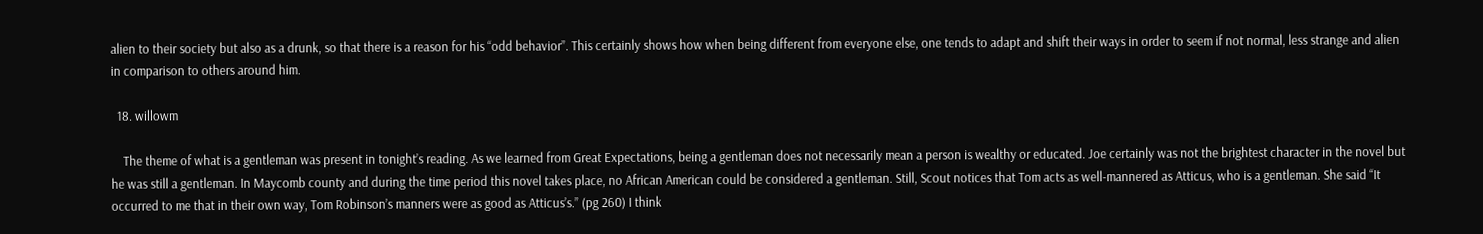alien to their society but also as a drunk, so that there is a reason for his “odd behavior”. This certainly shows how when being different from everyone else, one tends to adapt and shift their ways in order to seem if not normal, less strange and alien in comparison to others around him.

  18. willowm

    The theme of what is a gentleman was present in tonight’s reading. As we learned from Great Expectations, being a gentleman does not necessarily mean a person is wealthy or educated. Joe certainly was not the brightest character in the novel but he was still a gentleman. In Maycomb county and during the time period this novel takes place, no African American could be considered a gentleman. Still, Scout notices that Tom acts as well-mannered as Atticus, who is a gentleman. She said “It occurred to me that in their own way, Tom Robinson’s manners were as good as Atticus’s.” (pg 260) I think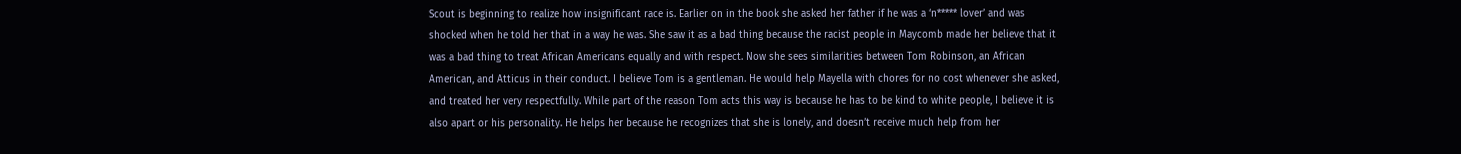Scout is beginning to realize how insignificant race is. Earlier on in the book she asked her father if he was a ‘n***** lover’ and was shocked when he told her that in a way he was. She saw it as a bad thing because the racist people in Maycomb made her believe that it was a bad thing to treat African Americans equally and with respect. Now she sees similarities between Tom Robinson, an African American, and Atticus in their conduct. I believe Tom is a gentleman. He would help Mayella with chores for no cost whenever she asked, and treated her very respectfully. While part of the reason Tom acts this way is because he has to be kind to white people, I believe it is also apart or his personality. He helps her because he recognizes that she is lonely, and doesn’t receive much help from her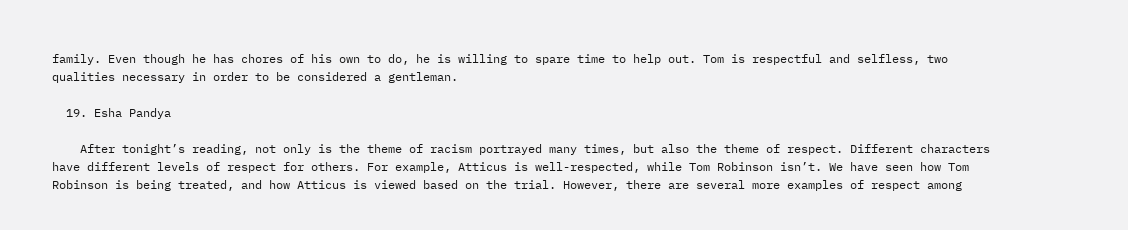family. Even though he has chores of his own to do, he is willing to spare time to help out. Tom is respectful and selfless, two qualities necessary in order to be considered a gentleman.

  19. Esha Pandya

    After tonight’s reading, not only is the theme of racism portrayed many times, but also the theme of respect. Different characters have different levels of respect for others. For example, Atticus is well-respected, while Tom Robinson isn’t. We have seen how Tom Robinson is being treated, and how Atticus is viewed based on the trial. However, there are several more examples of respect among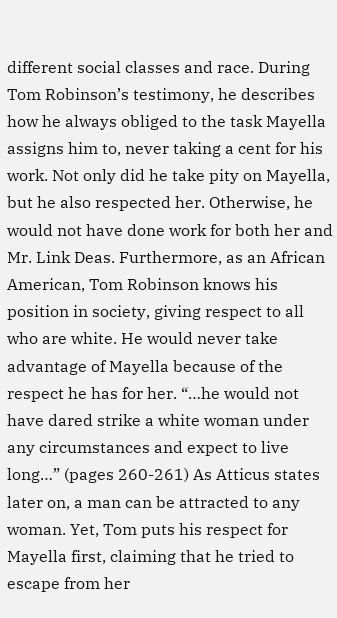different social classes and race. During Tom Robinson’s testimony, he describes how he always obliged to the task Mayella assigns him to, never taking a cent for his work. Not only did he take pity on Mayella, but he also respected her. Otherwise, he would not have done work for both her and Mr. Link Deas. Furthermore, as an African American, Tom Robinson knows his position in society, giving respect to all who are white. He would never take advantage of Mayella because of the respect he has for her. “…he would not have dared strike a white woman under any circumstances and expect to live long…” (pages 260-261) As Atticus states later on, a man can be attracted to any woman. Yet, Tom puts his respect for Mayella first, claiming that he tried to escape from her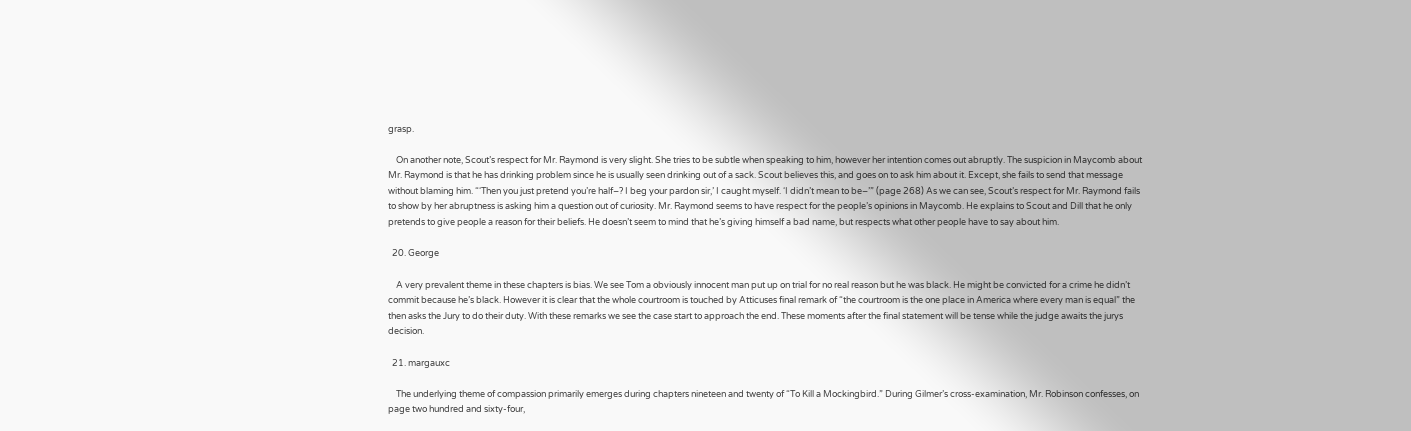grasp.

    On another note, Scout’s respect for Mr. Raymond is very slight. She tries to be subtle when speaking to him, however her intention comes out abruptly. The suspicion in Maycomb about Mr. Raymond is that he has drinking problem since he is usually seen drinking out of a sack. Scout believes this, and goes on to ask him about it. Except, she fails to send that message without blaming him. “‘Then you just pretend you’re half–? I beg your pardon sir,’ I caught myself. ‘I didn’t mean to be–’” (page 268) As we can see, Scout’s respect for Mr. Raymond fails to show by her abruptness is asking him a question out of curiosity. Mr. Raymond seems to have respect for the people’s opinions in Maycomb. He explains to Scout and Dill that he only pretends to give people a reason for their beliefs. He doesn’t seem to mind that he’s giving himself a bad name, but respects what other people have to say about him.

  20. George

    A very prevalent theme in these chapters is bias. We see Tom a obviously innocent man put up on trial for no real reason but he was black. He might be convicted for a crime he didn’t commit because he’s black. However it is clear that the whole courtroom is touched by Atticuses final remark of “the courtroom is the one place in America where every man is equal” the then asks the Jury to do their duty. With these remarks we see the case start to approach the end. These moments after the final statement will be tense while the judge awaits the jurys decision.

  21. margauxc

    The underlying theme of compassion primarily emerges during chapters nineteen and twenty of “To Kill a Mockingbird.” During Gilmer’s cross-examination, Mr. Robinson confesses, on page two hundred and sixty-four,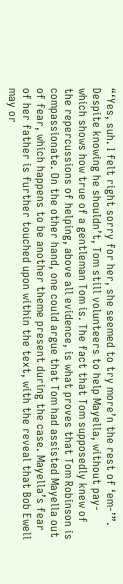“‘Yes, suh. I felt right sorry for her, she seemed to try more’n the rest of ‘em-’”. Despite knowing he shouldn’t, Tom still volunteers to help Mayella, without pay- which shows how true of a gentleman Tom is. The fact that Tom supposedly knew of the repercussions of helping, above all evidence, is what proves that Tom Robinson is compassionate. On the other hand, one could argue that Tom had assisted Mayella out of fear, which happens to be another theme present during the case. Mayella’s fear of her father is further touched upon within the text, with the reveal that Bob Ewell may or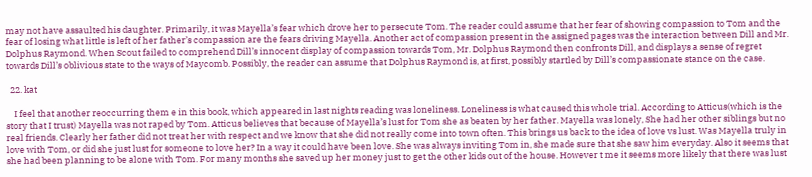may not have assaulted his daughter. Primarily, it was Mayella’s fear which drove her to persecute Tom. The reader could assume that her fear of showing compassion to Tom and the fear of losing what little is left of her father’s compassion are the fears driving Mayella. Another act of compassion present in the assigned pages was the interaction between Dill and Mr. Dolphus Raymond. When Scout failed to comprehend Dill’s innocent display of compassion towards Tom, Mr. Dolphus Raymond then confronts Dill, and displays a sense of regret towards Dill’s oblivious state to the ways of Maycomb. Possibly, the reader can assume that Dolphus Raymond is, at first, possibly startled by Dill’s compassionate stance on the case.

  22. kat

    I feel that another reoccurring them e in this book, which appeared in last nights reading was loneliness. Loneliness is what caused this whole trial. According to Atticus(which is the story that I trust) Mayella was not raped by Tom. Atticus believes that because of Mayella’s lust for Tom she as beaten by her father. Mayella was lonely, She had her other siblings but no real friends. Clearly her father did not treat her with respect and we know that she did not really come into town often. This brings us back to the idea of love vs lust. Was Mayella truly in love with Tom, or did she just lust for someone to love her? In a way it could have been love. She was always inviting Tom in, she made sure that she saw him everyday. Also it seems that she had been planning to be alone with Tom. For many months she saved up her money just to get the other kids out of the house. However t me it seems more likely that there was lust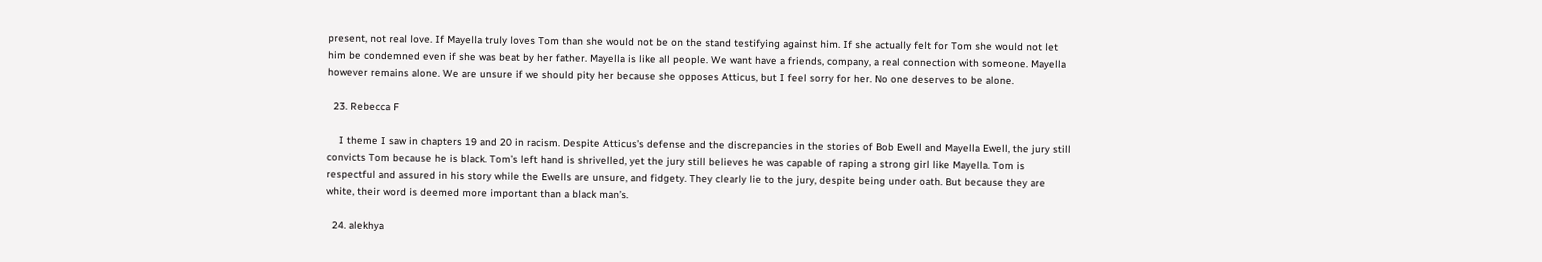present, not real love. If Mayella truly loves Tom than she would not be on the stand testifying against him. If she actually felt for Tom she would not let him be condemned even if she was beat by her father. Mayella is like all people. We want have a friends, company, a real connection with someone. Mayella however remains alone. We are unsure if we should pity her because she opposes Atticus, but I feel sorry for her. No one deserves to be alone.

  23. Rebecca F

    I theme I saw in chapters 19 and 20 in racism. Despite Atticus’s defense and the discrepancies in the stories of Bob Ewell and Mayella Ewell, the jury still convicts Tom because he is black. Tom’s left hand is shrivelled, yet the jury still believes he was capable of raping a strong girl like Mayella. Tom is respectful and assured in his story while the Ewells are unsure, and fidgety. They clearly lie to the jury, despite being under oath. But because they are white, their word is deemed more important than a black man’s.

  24. alekhya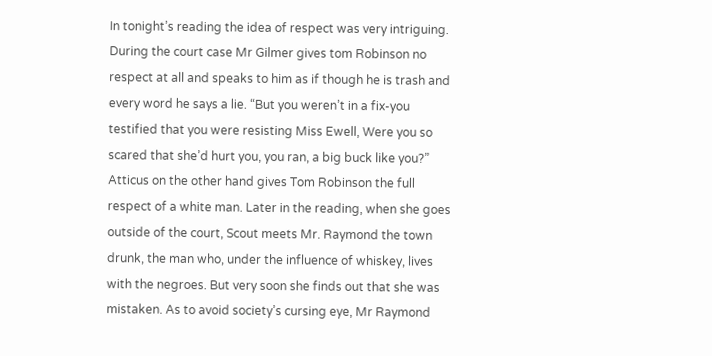In tonight’s reading the idea of respect was very intriguing. During the court case Mr Gilmer gives tom Robinson no respect at all and speaks to him as if though he is trash and every word he says a lie. “But you weren’t in a fix-you testified that you were resisting Miss Ewell, Were you so scared that she’d hurt you, you ran, a big buck like you?” Atticus on the other hand gives Tom Robinson the full respect of a white man. Later in the reading, when she goes outside of the court, Scout meets Mr. Raymond the town drunk, the man who, under the influence of whiskey, lives with the negroes. But very soon she finds out that she was mistaken. As to avoid society’s cursing eye, Mr Raymond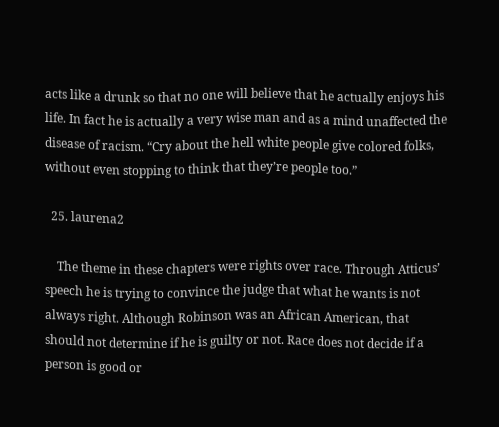acts like a drunk so that no one will believe that he actually enjoys his life. In fact he is actually a very wise man and as a mind unaffected the disease of racism. “Cry about the hell white people give colored folks, without even stopping to think that they’re people too.”

  25. laurena2

    The theme in these chapters were rights over race. Through Atticus’ speech he is trying to convince the judge that what he wants is not always right. Although Robinson was an African American, that should not determine if he is guilty or not. Race does not decide if a person is good or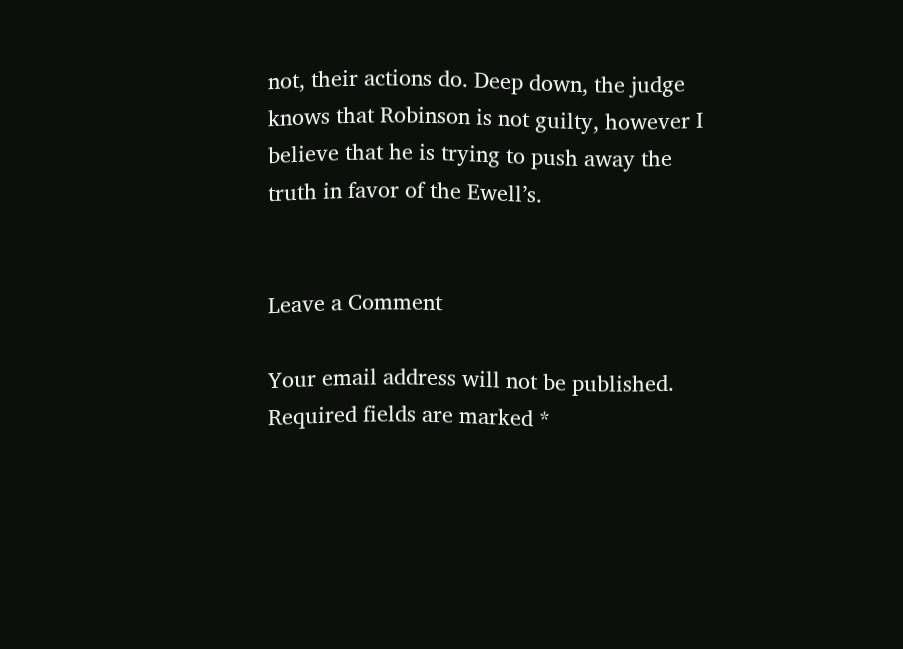not, their actions do. Deep down, the judge knows that Robinson is not guilty, however I believe that he is trying to push away the truth in favor of the Ewell’s.


Leave a Comment

Your email address will not be published. Required fields are marked *